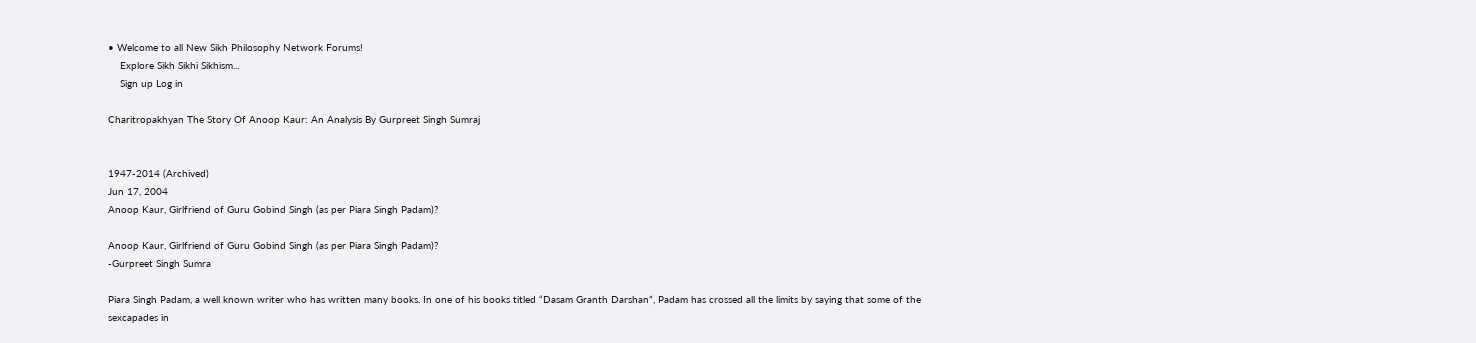• Welcome to all New Sikh Philosophy Network Forums!
    Explore Sikh Sikhi Sikhism...
    Sign up Log in

Charitropakhyan The Story Of Anoop Kaur: An Analysis By Gurpreet Singh Sumraj


1947-2014 (Archived)
Jun 17, 2004
Anoop Kaur, Girlfriend of Guru Gobind Singh (as per Piara Singh Padam)?

Anoop Kaur, Girlfriend of Guru Gobind Singh (as per Piara Singh Padam)?
-Gurpreet Singh Sumra

Piara Singh Padam, a well known writer who has written many books. In one of his books titled “Dasam Granth Darshan”, Padam has crossed all the limits by saying that some of the sexcapades in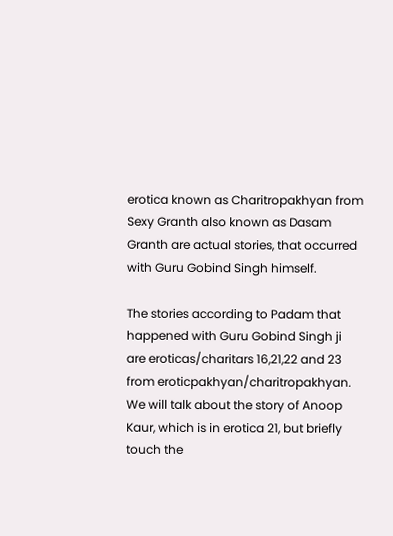erotica known as Charitropakhyan from Sexy Granth also known as Dasam Granth are actual stories, that occurred with Guru Gobind Singh himself.

The stories according to Padam that happened with Guru Gobind Singh ji are eroticas/charitars 16,21,22 and 23 from eroticpakhyan/charitropakhyan.
We will talk about the story of Anoop Kaur, which is in erotica 21, but briefly touch the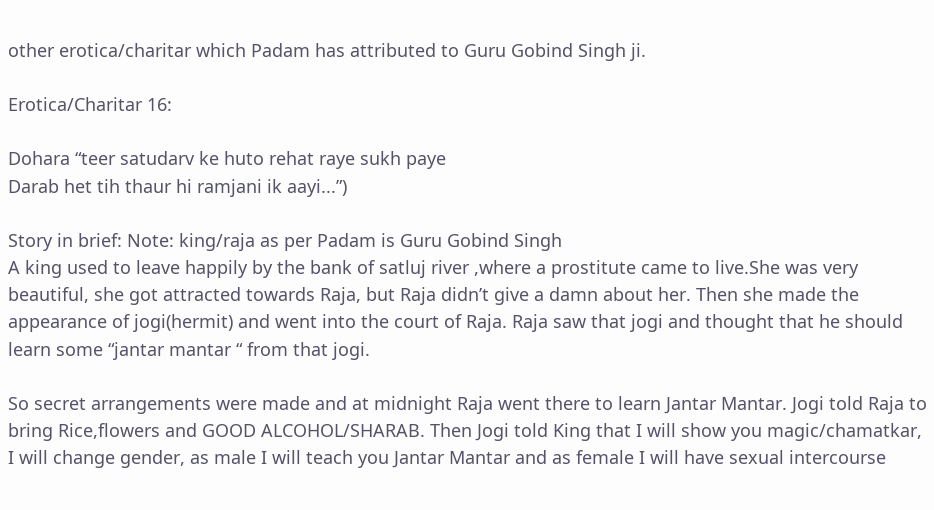other erotica/charitar which Padam has attributed to Guru Gobind Singh ji.

Erotica/Charitar 16:

Dohara “teer satudarv ke huto rehat raye sukh paye
Darab het tih thaur hi ramjani ik aayi...”)

Story in brief: Note: king/raja as per Padam is Guru Gobind Singh
A king used to leave happily by the bank of satluj river ,where a prostitute came to live.She was very beautiful, she got attracted towards Raja, but Raja didn’t give a damn about her. Then she made the appearance of jogi(hermit) and went into the court of Raja. Raja saw that jogi and thought that he should learn some “jantar mantar “ from that jogi.

So secret arrangements were made and at midnight Raja went there to learn Jantar Mantar. Jogi told Raja to bring Rice,flowers and GOOD ALCOHOL/SHARAB. Then Jogi told King that I will show you magic/chamatkar, I will change gender, as male I will teach you Jantar Mantar and as female I will have sexual intercourse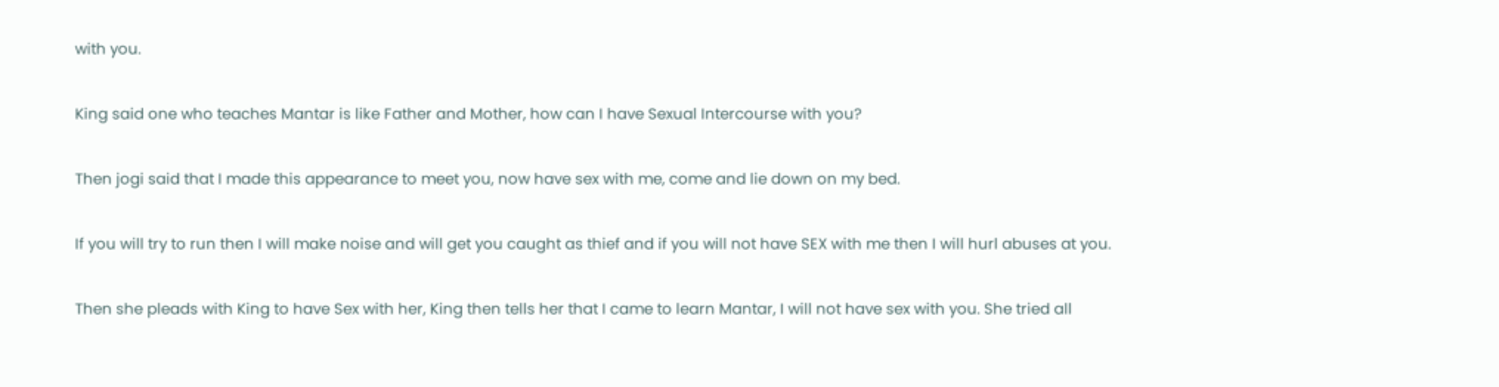with you.

King said one who teaches Mantar is like Father and Mother, how can I have Sexual Intercourse with you?

Then jogi said that I made this appearance to meet you, now have sex with me, come and lie down on my bed.

If you will try to run then I will make noise and will get you caught as thief and if you will not have SEX with me then I will hurl abuses at you.

Then she pleads with King to have Sex with her, King then tells her that I came to learn Mantar, I will not have sex with you. She tried all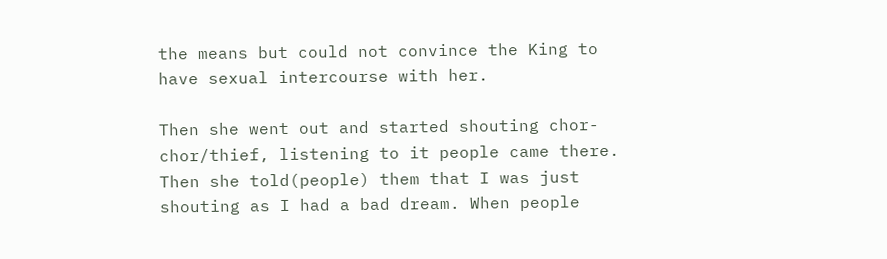the means but could not convince the King to have sexual intercourse with her.

Then she went out and started shouting chor-chor/thief, listening to it people came there. Then she told(people) them that I was just shouting as I had a bad dream. When people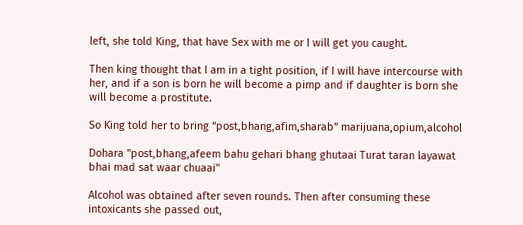left, she told King, that have Sex with me or I will get you caught.

Then king thought that I am in a tight position, if I will have intercourse with her, and if a son is born he will become a pimp and if daughter is born she will become a prostitute.

So King told her to bring “post,bhang,afim,sharab” marijuana,opium,alcohol

Dohara "post,bhang,afeem bahu gehari bhang ghutaai Turat taran layawat bhai mad sat waar chuaai"

Alcohol was obtained after seven rounds. Then after consuming these intoxicants she passed out,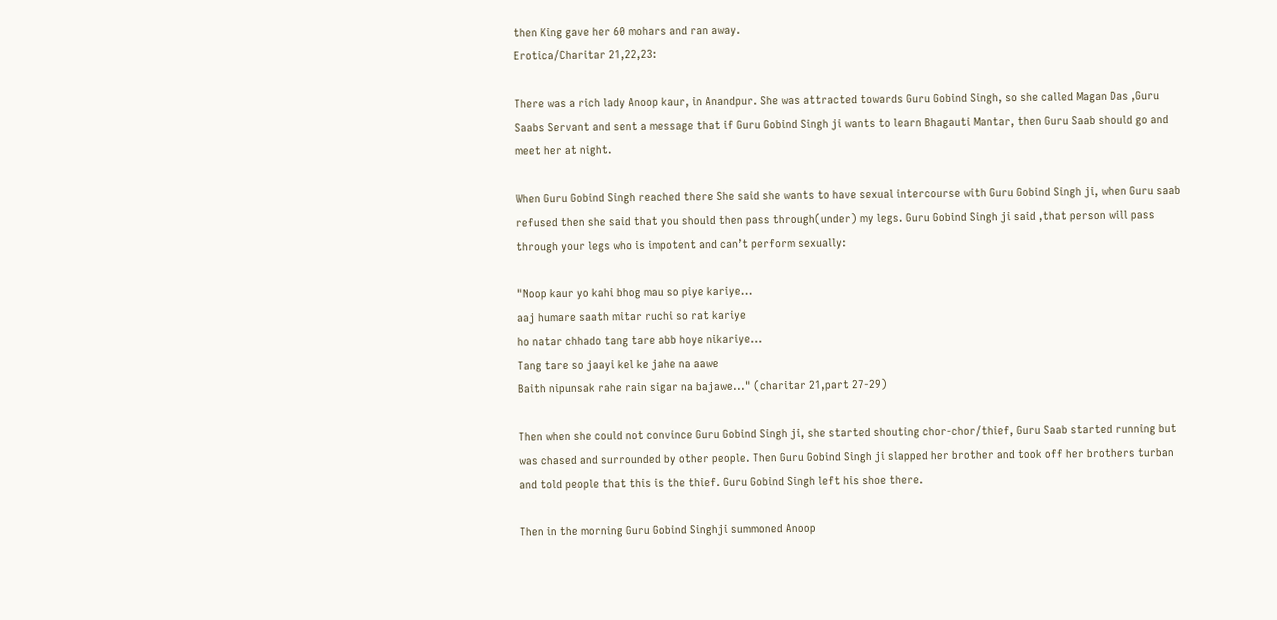then King gave her 60 mohars and ran away.
Erotica/Charitar 21,22,23:

There was a rich lady Anoop kaur, in Anandpur. She was attracted towards Guru Gobind Singh, so she called Magan Das ,Guru Saabs Servant and sent a message that if Guru Gobind Singh ji wants to learn Bhagauti Mantar, then Guru Saab should go and meet her at night.

When Guru Gobind Singh reached there She said she wants to have sexual intercourse with Guru Gobind Singh ji, when Guru saab refused then she said that you should then pass through(under) my legs. Guru Gobind Singh ji said ,that person will pass through your legs who is impotent and can’t perform sexually:

"Noop kaur yo kahi bhog mau so piye kariye...
aaj humare saath mitar ruchi so rat kariye
ho natar chhado tang tare abb hoye nikariye...
Tang tare so jaayi kel ke jahe na aawe
Baith nipunsak rahe rain sigar na bajawe..." (charitar 21,part 27-29)

Then when she could not convince Guru Gobind Singh ji, she started shouting chor-chor/thief, Guru Saab started running but was chased and surrounded by other people. Then Guru Gobind Singh ji slapped her brother and took off her brothers turban and told people that this is the thief. Guru Gobind Singh left his shoe there.

Then in the morning Guru Gobind Singhji summoned Anoop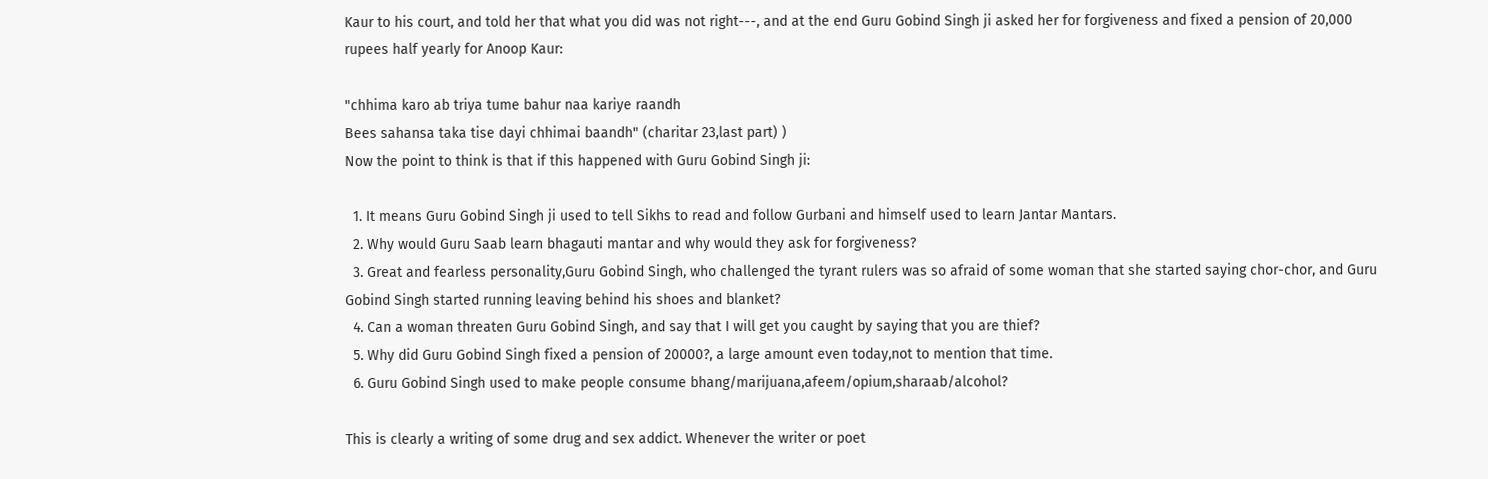Kaur to his court, and told her that what you did was not right---, and at the end Guru Gobind Singh ji asked her for forgiveness and fixed a pension of 20,000 rupees half yearly for Anoop Kaur:

"chhima karo ab triya tume bahur naa kariye raandh
Bees sahansa taka tise dayi chhimai baandh" (charitar 23,last part) )
Now the point to think is that if this happened with Guru Gobind Singh ji:

  1. It means Guru Gobind Singh ji used to tell Sikhs to read and follow Gurbani and himself used to learn Jantar Mantars.
  2. Why would Guru Saab learn bhagauti mantar and why would they ask for forgiveness?
  3. Great and fearless personality,Guru Gobind Singh, who challenged the tyrant rulers was so afraid of some woman that she started saying chor-chor, and Guru Gobind Singh started running leaving behind his shoes and blanket?
  4. Can a woman threaten Guru Gobind Singh, and say that I will get you caught by saying that you are thief?
  5. Why did Guru Gobind Singh fixed a pension of 20000?, a large amount even today,not to mention that time.
  6. Guru Gobind Singh used to make people consume bhang/marijuana,afeem/opium,sharaab/alcohol?

This is clearly a writing of some drug and sex addict. Whenever the writer or poet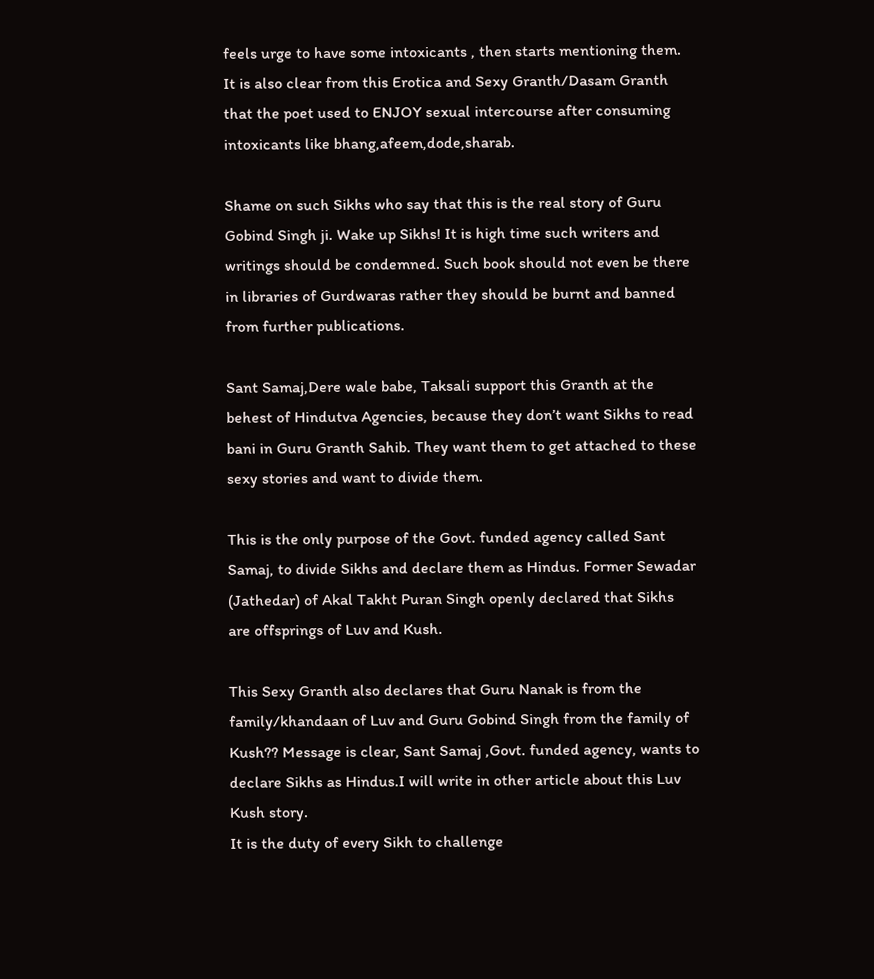feels urge to have some intoxicants , then starts mentioning them. It is also clear from this Erotica and Sexy Granth/Dasam Granth that the poet used to ENJOY sexual intercourse after consuming intoxicants like bhang,afeem,dode,sharab.

Shame on such Sikhs who say that this is the real story of Guru Gobind Singh ji. Wake up Sikhs! It is high time such writers and writings should be condemned. Such book should not even be there in libraries of Gurdwaras rather they should be burnt and banned from further publications.

Sant Samaj,Dere wale babe, Taksali support this Granth at the behest of Hindutva Agencies, because they don’t want Sikhs to read bani in Guru Granth Sahib. They want them to get attached to these sexy stories and want to divide them.

This is the only purpose of the Govt. funded agency called Sant Samaj, to divide Sikhs and declare them as Hindus. Former Sewadar (Jathedar) of Akal Takht Puran Singh openly declared that Sikhs are offsprings of Luv and Kush.

This Sexy Granth also declares that Guru Nanak is from the family/khandaan of Luv and Guru Gobind Singh from the family of Kush?? Message is clear, Sant Samaj ,Govt. funded agency, wants to declare Sikhs as Hindus.I will write in other article about this Luv Kush story.
It is the duty of every Sikh to challenge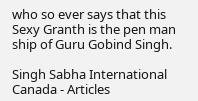who so ever says that this Sexy Granth is the pen man ship of Guru Gobind Singh.

Singh Sabha International Canada - Articles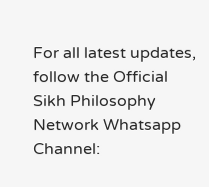For all latest updates, follow the Official Sikh Philosophy Network Whatsapp Channel: